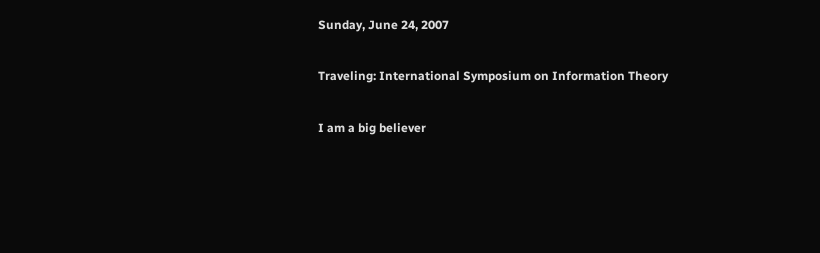Sunday, June 24, 2007

Traveling: International Symposium on Information Theory

I am a big believer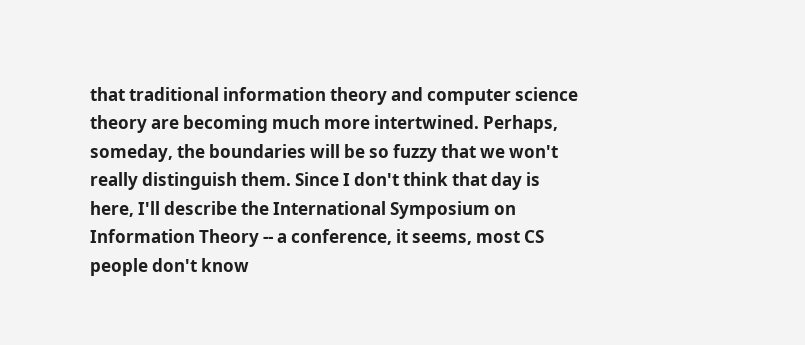that traditional information theory and computer science theory are becoming much more intertwined. Perhaps, someday, the boundaries will be so fuzzy that we won't really distinguish them. Since I don't think that day is here, I'll describe the International Symposium on Information Theory -- a conference, it seems, most CS people don't know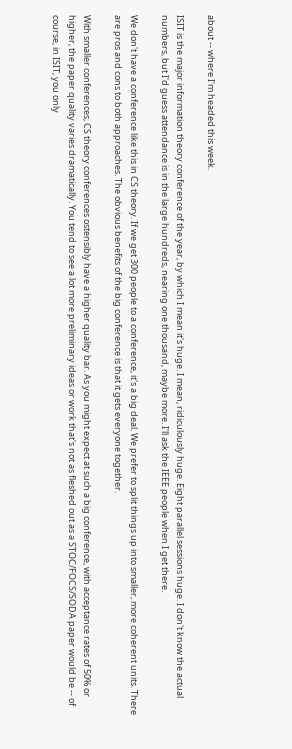about -- where I'm headed this week.

ISIT is the major information theory conference of the year, by which I mean it's huge. I mean, ridiculously huge. Eight parallel sessions huge. I don't know the actual numbers, but I'd guess attendance is in the large hundreds, nearing one thousand, maybe more. I'll ask the IEEE people when I get there.

We don't have a conference like this in CS theory. If we get 300 people to a conference, it's a big deal. We prefer to split things up into smaller, more coherent units. There are pros and cons to both approaches. The obvious benefits of the big conference is that it gets everyone together.

With smaller conferences, CS theory conferences ostensibly have a higher quality bar. As you might expect at such a big conference, with acceptance rates of 50% or higher, the paper quality varies dramatically. You tend to see a lot more preliminary ideas or work that's not as fleshed out as a STOC/FOCS/SODA paper would be -- of course, in ISIT, you only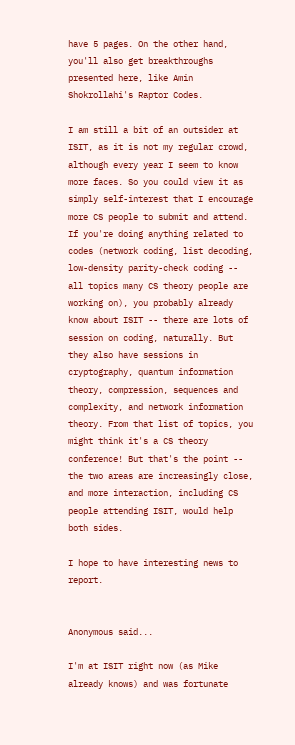have 5 pages. On the other hand, you'll also get breakthroughs presented here, like Amin Shokrollahi's Raptor Codes.

I am still a bit of an outsider at ISIT, as it is not my regular crowd, although every year I seem to know more faces. So you could view it as simply self-interest that I encourage more CS people to submit and attend. If you're doing anything related to codes (network coding, list decoding, low-density parity-check coding -- all topics many CS theory people are working on), you probably already know about ISIT -- there are lots of session on coding, naturally. But they also have sessions in cryptography, quantum information theory, compression, sequences and complexity, and network information theory. From that list of topics, you might think it's a CS theory conference! But that's the point -- the two areas are increasingly close, and more interaction, including CS people attending ISIT, would help both sides.

I hope to have interesting news to report.


Anonymous said...

I'm at ISIT right now (as Mike already knows) and was fortunate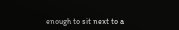enough to sit next to a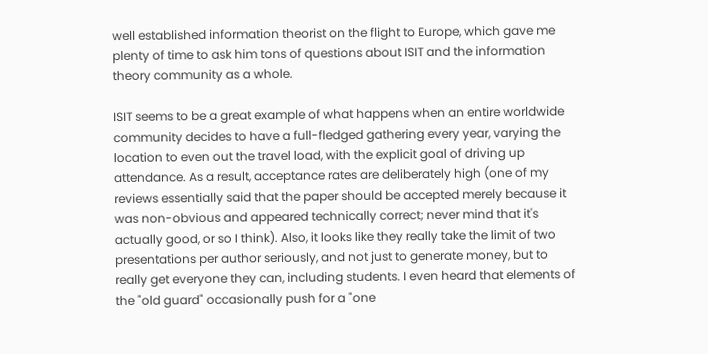well established information theorist on the flight to Europe, which gave me plenty of time to ask him tons of questions about ISIT and the information theory community as a whole.

ISIT seems to be a great example of what happens when an entire worldwide community decides to have a full-fledged gathering every year, varying the location to even out the travel load, with the explicit goal of driving up attendance. As a result, acceptance rates are deliberately high (one of my reviews essentially said that the paper should be accepted merely because it was non-obvious and appeared technically correct; never mind that it's actually good, or so I think). Also, it looks like they really take the limit of two presentations per author seriously, and not just to generate money, but to really get everyone they can, including students. I even heard that elements of the "old guard" occasionally push for a "one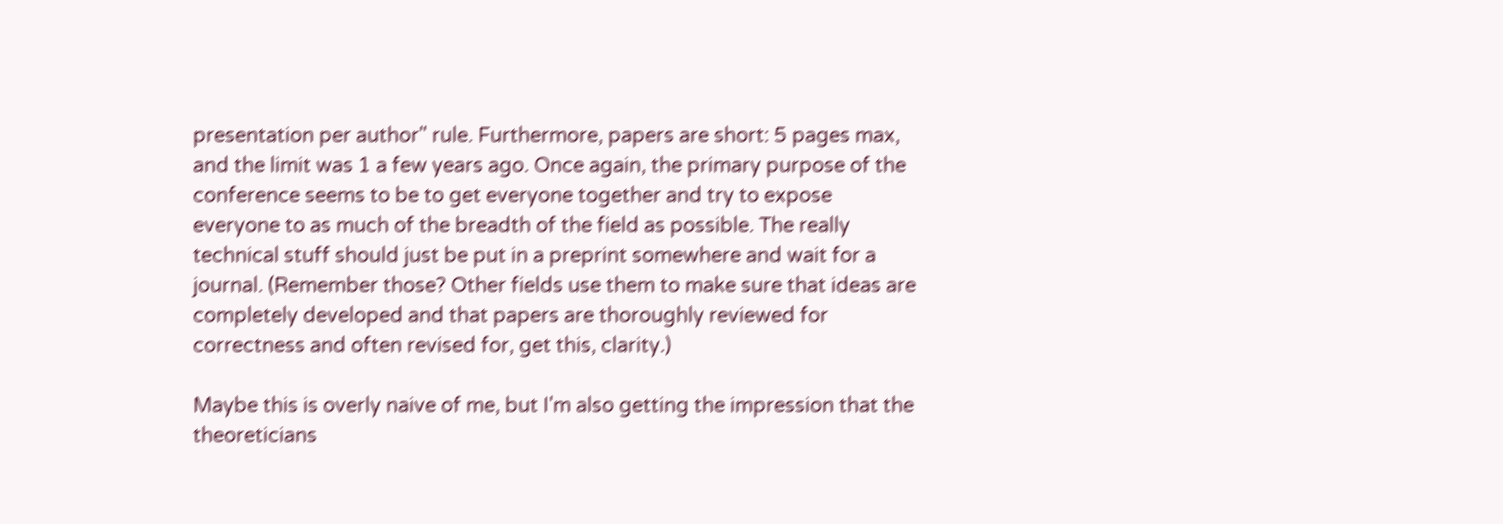presentation per author" rule. Furthermore, papers are short: 5 pages max, and the limit was 1 a few years ago. Once again, the primary purpose of the conference seems to be to get everyone together and try to expose everyone to as much of the breadth of the field as possible. The really technical stuff should just be put in a preprint somewhere and wait for a journal. (Remember those? Other fields use them to make sure that ideas are completely developed and that papers are thoroughly reviewed for correctness and often revised for, get this, clarity.)

Maybe this is overly naive of me, but I'm also getting the impression that the theoreticians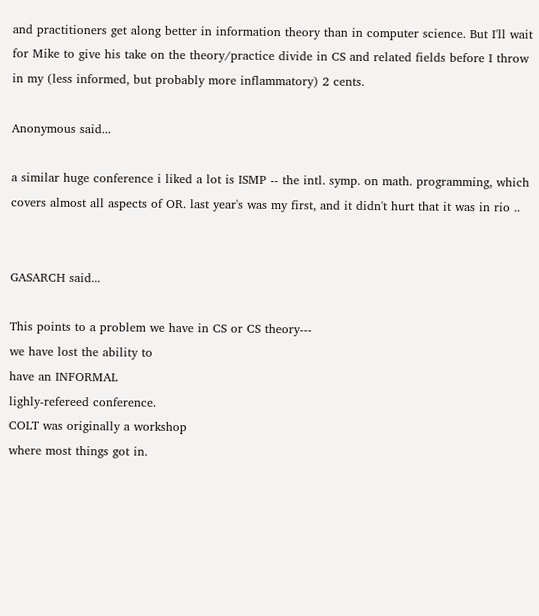and practitioners get along better in information theory than in computer science. But I'll wait for Mike to give his take on the theory/practice divide in CS and related fields before I throw in my (less informed, but probably more inflammatory) 2 cents.

Anonymous said...

a similar huge conference i liked a lot is ISMP -- the intl. symp. on math. programming, which covers almost all aspects of OR. last year's was my first, and it didn't hurt that it was in rio ..


GASARCH said...

This points to a problem we have in CS or CS theory---
we have lost the ability to
have an INFORMAL
lighly-refereed conference.
COLT was originally a workshop
where most things got in.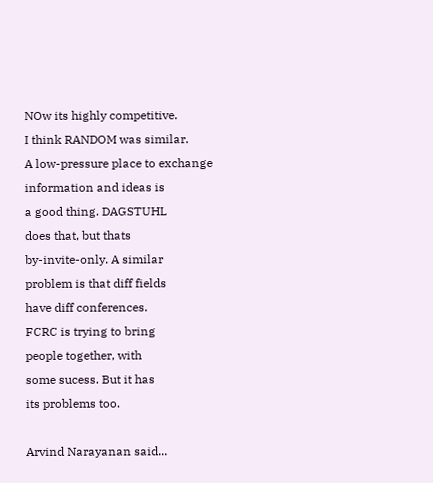NOw its highly competitive.
I think RANDOM was similar.
A low-pressure place to exchange
information and ideas is
a good thing. DAGSTUHL
does that, but thats
by-invite-only. A similar
problem is that diff fields
have diff conferences.
FCRC is trying to bring
people together, with
some sucess. But it has
its problems too.

Arvind Narayanan said...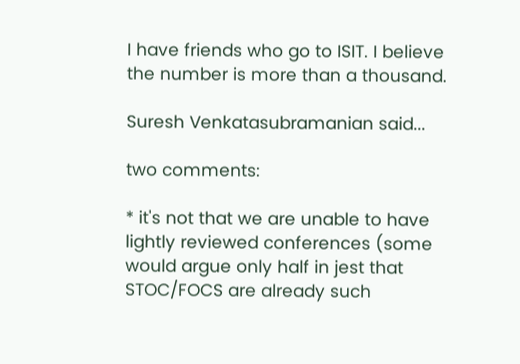I have friends who go to ISIT. I believe the number is more than a thousand.

Suresh Venkatasubramanian said...

two comments:

* it's not that we are unable to have lightly reviewed conferences (some would argue only half in jest that STOC/FOCS are already such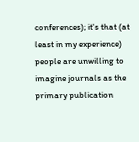conferences); it's that (at least in my experience) people are unwilling to imagine journals as the primary publication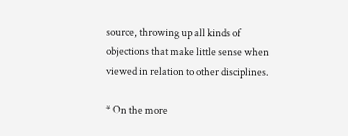source, throwing up all kinds of objections that make little sense when viewed in relation to other disciplines.

* On the more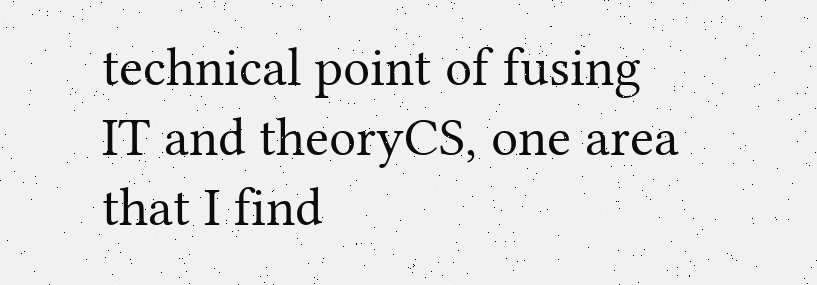technical point of fusing IT and theoryCS, one area that I find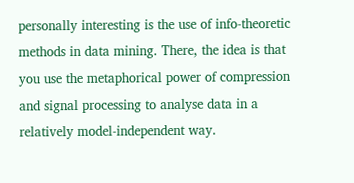personally interesting is the use of info-theoretic methods in data mining. There, the idea is that you use the metaphorical power of compression and signal processing to analyse data in a relatively model-independent way.